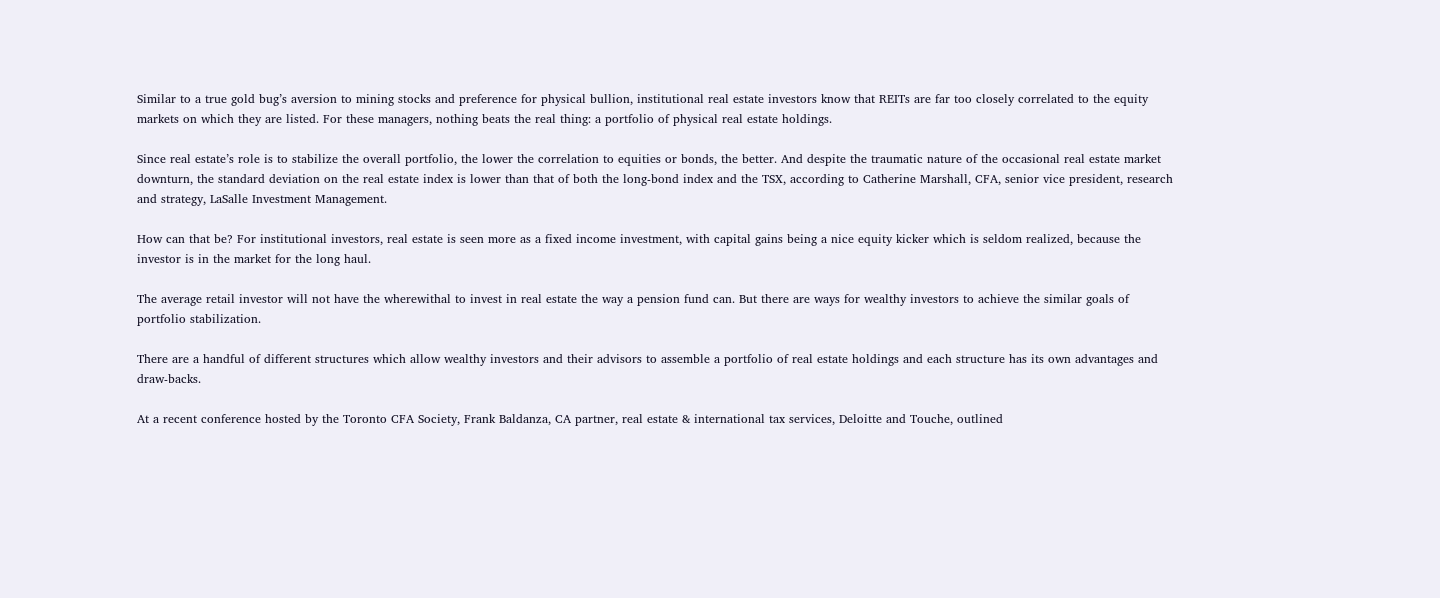Similar to a true gold bug’s aversion to mining stocks and preference for physical bullion, institutional real estate investors know that REITs are far too closely correlated to the equity markets on which they are listed. For these managers, nothing beats the real thing: a portfolio of physical real estate holdings.

Since real estate’s role is to stabilize the overall portfolio, the lower the correlation to equities or bonds, the better. And despite the traumatic nature of the occasional real estate market downturn, the standard deviation on the real estate index is lower than that of both the long-bond index and the TSX, according to Catherine Marshall, CFA, senior vice president, research and strategy, LaSalle Investment Management.

How can that be? For institutional investors, real estate is seen more as a fixed income investment, with capital gains being a nice equity kicker which is seldom realized, because the investor is in the market for the long haul.

The average retail investor will not have the wherewithal to invest in real estate the way a pension fund can. But there are ways for wealthy investors to achieve the similar goals of portfolio stabilization.

There are a handful of different structures which allow wealthy investors and their advisors to assemble a portfolio of real estate holdings and each structure has its own advantages and draw-backs.

At a recent conference hosted by the Toronto CFA Society, Frank Baldanza, CA partner, real estate & international tax services, Deloitte and Touche, outlined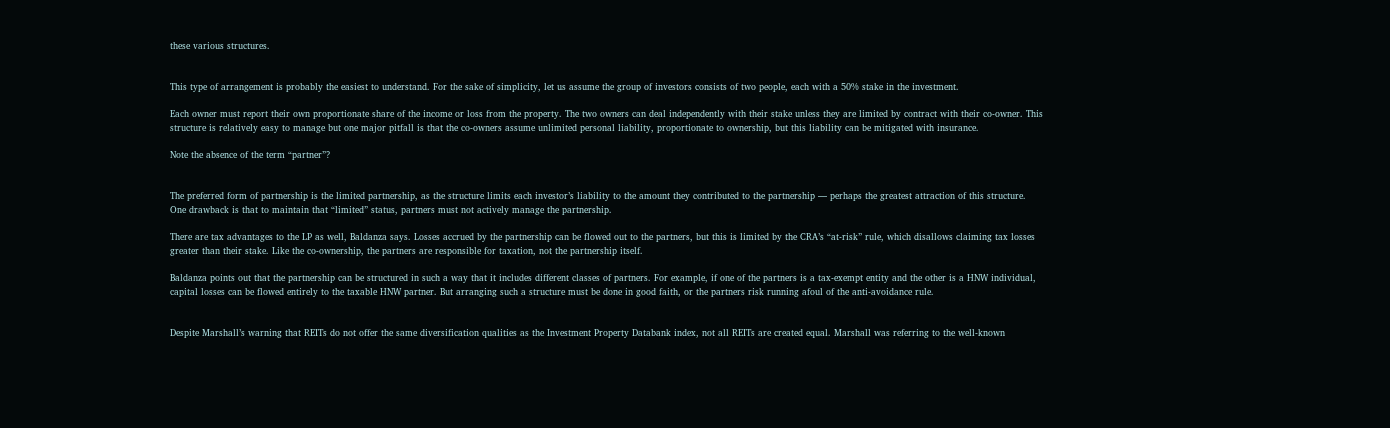these various structures.


This type of arrangement is probably the easiest to understand. For the sake of simplicity, let us assume the group of investors consists of two people, each with a 50% stake in the investment.

Each owner must report their own proportionate share of the income or loss from the property. The two owners can deal independently with their stake unless they are limited by contract with their co-owner. This structure is relatively easy to manage but one major pitfall is that the co-owners assume unlimited personal liability, proportionate to ownership, but this liability can be mitigated with insurance.

Note the absence of the term “partner”?


The preferred form of partnership is the limited partnership, as the structure limits each investor’s liability to the amount they contributed to the partnership — perhaps the greatest attraction of this structure. One drawback is that to maintain that “limited” status, partners must not actively manage the partnership.

There are tax advantages to the LP as well, Baldanza says. Losses accrued by the partnership can be flowed out to the partners, but this is limited by the CRA’s “at-risk” rule, which disallows claiming tax losses greater than their stake. Like the co-ownership, the partners are responsible for taxation, not the partnership itself.

Baldanza points out that the partnership can be structured in such a way that it includes different classes of partners. For example, if one of the partners is a tax-exempt entity and the other is a HNW individual, capital losses can be flowed entirely to the taxable HNW partner. But arranging such a structure must be done in good faith, or the partners risk running afoul of the anti-avoidance rule.


Despite Marshall’s warning that REITs do not offer the same diversification qualities as the Investment Property Databank index, not all REITs are created equal. Marshall was referring to the well-known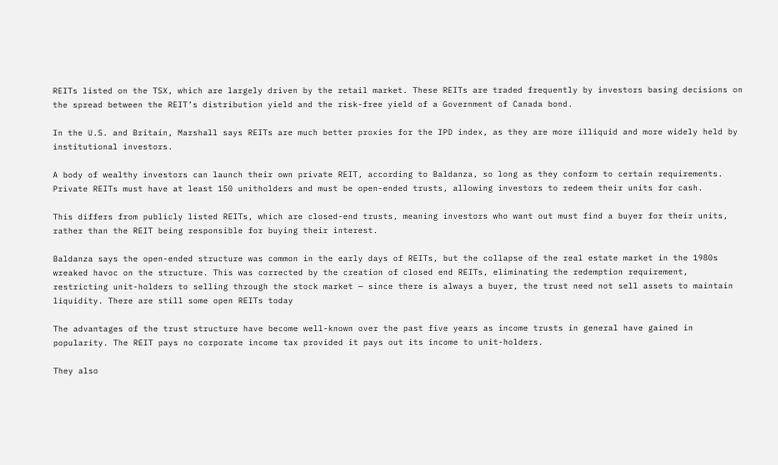REITs listed on the TSX, which are largely driven by the retail market. These REITs are traded frequently by investors basing decisions on the spread between the REIT’s distribution yield and the risk-free yield of a Government of Canada bond.

In the U.S. and Britain, Marshall says REITs are much better proxies for the IPD index, as they are more illiquid and more widely held by institutional investors.

A body of wealthy investors can launch their own private REIT, according to Baldanza, so long as they conform to certain requirements. Private REITs must have at least 150 unitholders and must be open-ended trusts, allowing investors to redeem their units for cash.

This differs from publicly listed REITs, which are closed-end trusts, meaning investors who want out must find a buyer for their units, rather than the REIT being responsible for buying their interest.

Baldanza says the open-ended structure was common in the early days of REITs, but the collapse of the real estate market in the 1980s wreaked havoc on the structure. This was corrected by the creation of closed end REITs, eliminating the redemption requirement, restricting unit-holders to selling through the stock market — since there is always a buyer, the trust need not sell assets to maintain liquidity. There are still some open REITs today

The advantages of the trust structure have become well-known over the past five years as income trusts in general have gained in popularity. The REIT pays no corporate income tax provided it pays out its income to unit-holders.

They also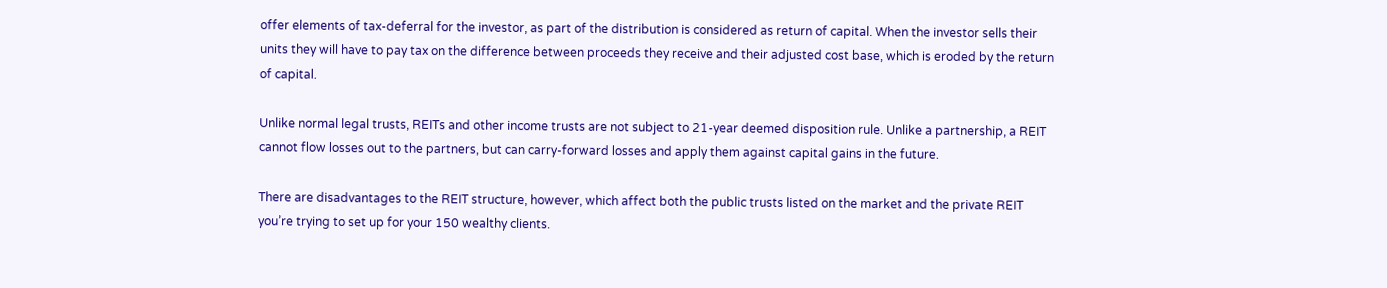offer elements of tax-deferral for the investor, as part of the distribution is considered as return of capital. When the investor sells their units they will have to pay tax on the difference between proceeds they receive and their adjusted cost base, which is eroded by the return of capital.

Unlike normal legal trusts, REITs and other income trusts are not subject to 21-year deemed disposition rule. Unlike a partnership, a REIT cannot flow losses out to the partners, but can carry-forward losses and apply them against capital gains in the future.

There are disadvantages to the REIT structure, however, which affect both the public trusts listed on the market and the private REIT you’re trying to set up for your 150 wealthy clients.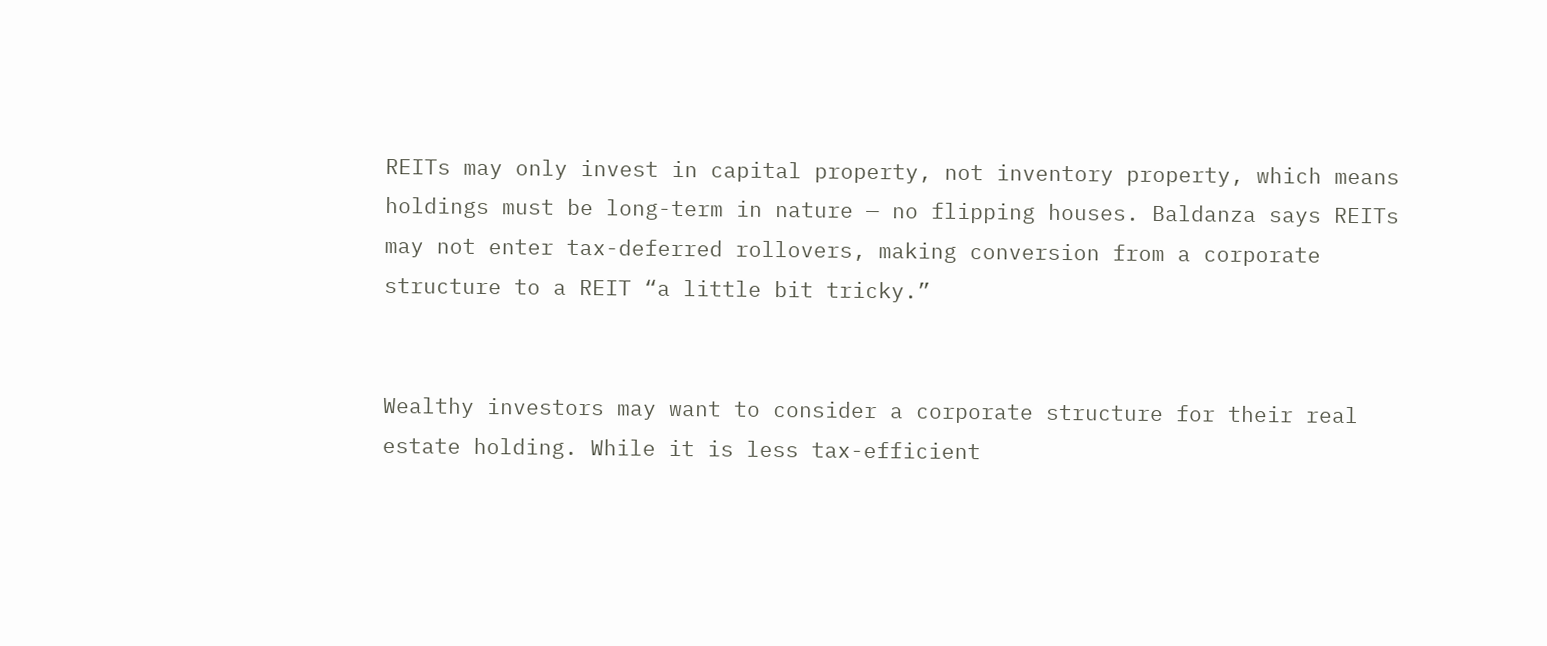REITs may only invest in capital property, not inventory property, which means holdings must be long-term in nature — no flipping houses. Baldanza says REITs may not enter tax-deferred rollovers, making conversion from a corporate structure to a REIT “a little bit tricky.”


Wealthy investors may want to consider a corporate structure for their real estate holding. While it is less tax-efficient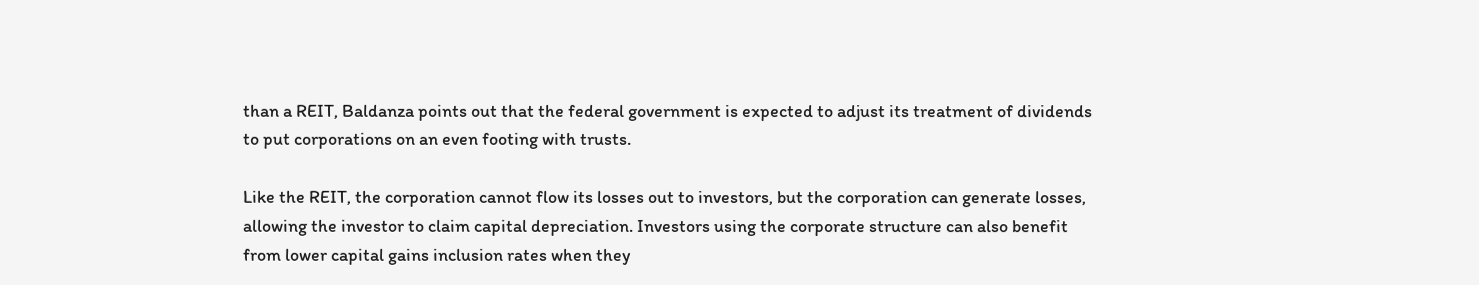than a REIT, Baldanza points out that the federal government is expected to adjust its treatment of dividends to put corporations on an even footing with trusts.

Like the REIT, the corporation cannot flow its losses out to investors, but the corporation can generate losses, allowing the investor to claim capital depreciation. Investors using the corporate structure can also benefit from lower capital gains inclusion rates when they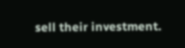sell their investment.